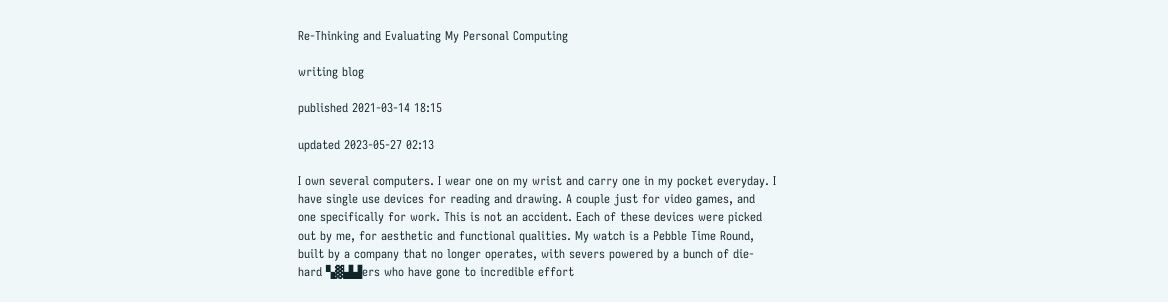Re-Thinking and Evaluating My Personal Computing

writing blog

published 2021-03-14 18:15

updated 2023-05-27 02:13

I own several computers. I wear one on my wrist and carry one in my pocket everyday. I have single use devices for reading and drawing. A couple just for video games, and one specifically for work. This is not an accident. Each of these devices were picked out by me, for aesthetic and functional qualities. My watch is a Pebble Time Round, built by a company that no longer operates, with severs powered by a bunch of die-hard ▚▓▟▟ers who have gone to incredible effort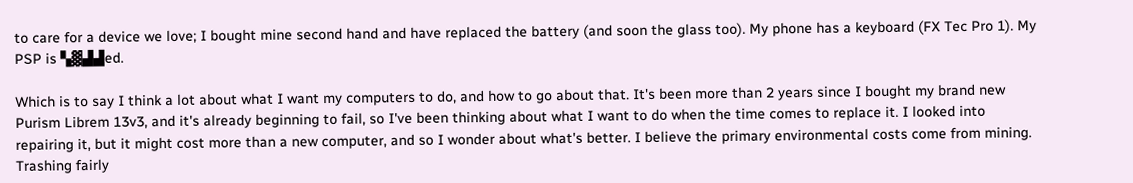to care for a device we love; I bought mine second hand and have replaced the battery (and soon the glass too). My phone has a keyboard (FX Tec Pro 1). My PSP is ▚▓▟▟ed.

Which is to say I think a lot about what I want my computers to do, and how to go about that. It's been more than 2 years since I bought my brand new Purism Librem 13v3, and it's already beginning to fail, so I've been thinking about what I want to do when the time comes to replace it. I looked into repairing it, but it might cost more than a new computer, and so I wonder about what's better. I believe the primary environmental costs come from mining. Trashing fairly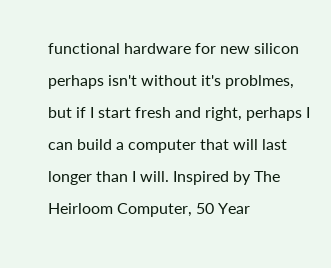functional hardware for new silicon perhaps isn't without it's problmes, but if I start fresh and right, perhaps I can build a computer that will last longer than I will. Inspired by The Heirloom Computer, 50 Year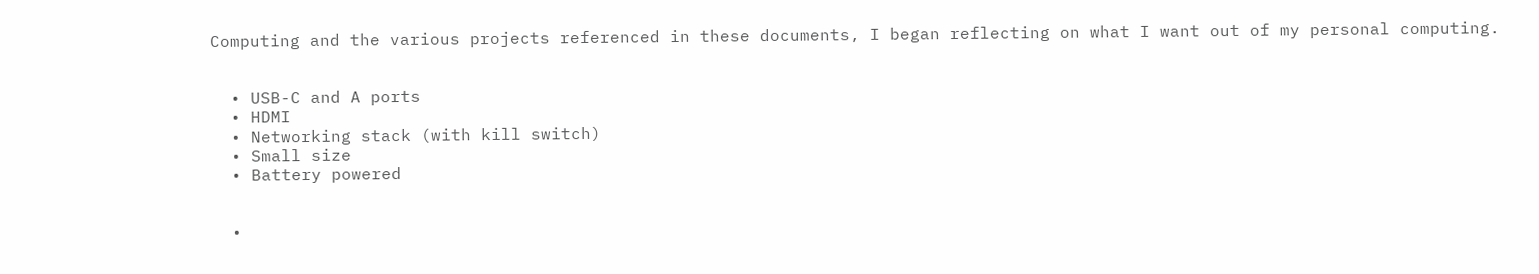Computing and the various projects referenced in these documents, I began reflecting on what I want out of my personal computing.


  • USB-C and A ports
  • HDMI
  • Networking stack (with kill switch)
  • Small size
  • Battery powered


  •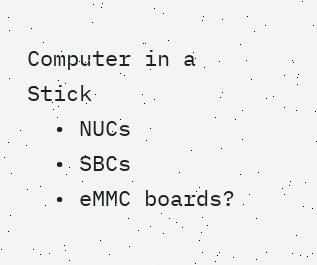Computer in a Stick
  • NUCs
  • SBCs
  • eMMC boards?